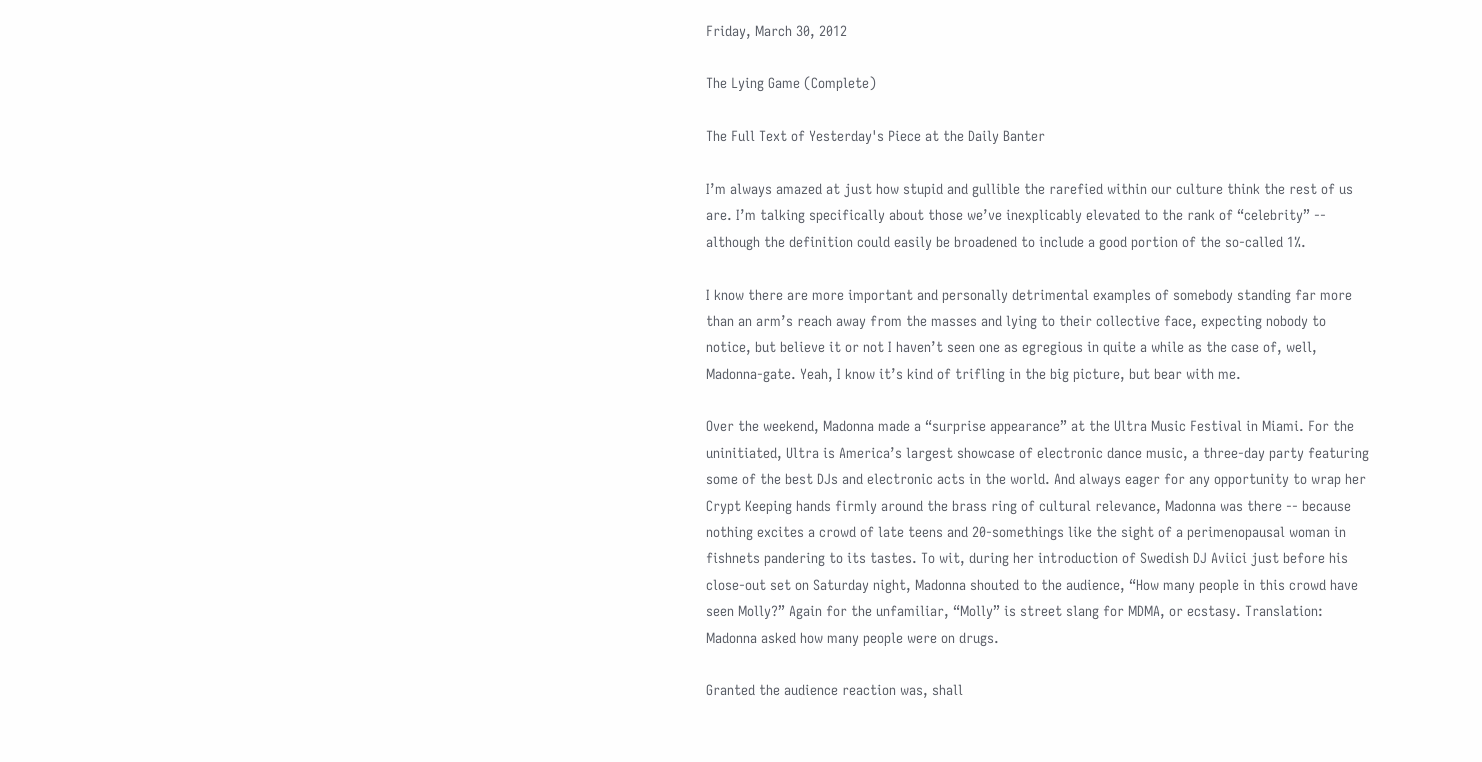Friday, March 30, 2012

The Lying Game (Complete)

The Full Text of Yesterday's Piece at the Daily Banter

I’m always amazed at just how stupid and gullible the rarefied within our culture think the rest of us are. I’m talking specifically about those we’ve inexplicably elevated to the rank of “celebrity” -- although the definition could easily be broadened to include a good portion of the so-called 1%.

I know there are more important and personally detrimental examples of somebody standing far more than an arm’s reach away from the masses and lying to their collective face, expecting nobody to notice, but believe it or not I haven’t seen one as egregious in quite a while as the case of, well, Madonna-gate. Yeah, I know it’s kind of trifling in the big picture, but bear with me.

Over the weekend, Madonna made a “surprise appearance” at the Ultra Music Festival in Miami. For the uninitiated, Ultra is America’s largest showcase of electronic dance music, a three-day party featuring some of the best DJs and electronic acts in the world. And always eager for any opportunity to wrap her Crypt Keeping hands firmly around the brass ring of cultural relevance, Madonna was there -- because nothing excites a crowd of late teens and 20-somethings like the sight of a perimenopausal woman in fishnets pandering to its tastes. To wit, during her introduction of Swedish DJ Aviici just before his close-out set on Saturday night, Madonna shouted to the audience, “How many people in this crowd have seen Molly?” Again for the unfamiliar, “Molly” is street slang for MDMA, or ecstasy. Translation: Madonna asked how many people were on drugs.

Granted the audience reaction was, shall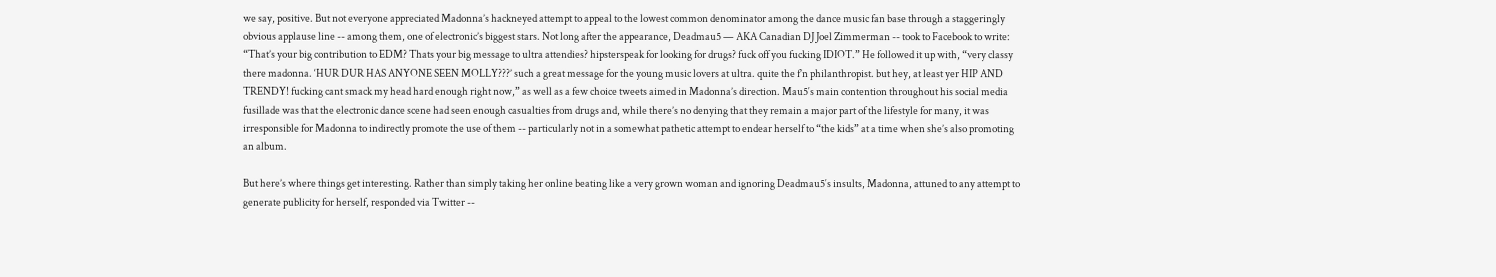we say, positive. But not everyone appreciated Madonna’s hackneyed attempt to appeal to the lowest common denominator among the dance music fan base through a staggeringly obvious applause line -- among them, one of electronic’s biggest stars. Not long after the appearance, Deadmau5 — AKA Canadian DJ Joel Zimmerman -- took to Facebook to write: “That’s your big contribution to EDM? Thats your big message to ultra attendies? hipsterspeak for looking for drugs? fuck off you fucking IDIOT.” He followed it up with, “very classy there madonna. ‘HUR DUR HAS ANYONE SEEN MOLLY???’ such a great message for the young music lovers at ultra. quite the f’n philanthropist. but hey, at least yer HIP AND TRENDY! fucking cant smack my head hard enough right now,” as well as a few choice tweets aimed in Madonna’s direction. Mau5′s main contention throughout his social media fusillade was that the electronic dance scene had seen enough casualties from drugs and, while there’s no denying that they remain a major part of the lifestyle for many, it was irresponsible for Madonna to indirectly promote the use of them -- particularly not in a somewhat pathetic attempt to endear herself to “the kids” at a time when she’s also promoting an album.

But here’s where things get interesting. Rather than simply taking her online beating like a very grown woman and ignoring Deadmau5′s insults, Madonna, attuned to any attempt to generate publicity for herself, responded via Twitter --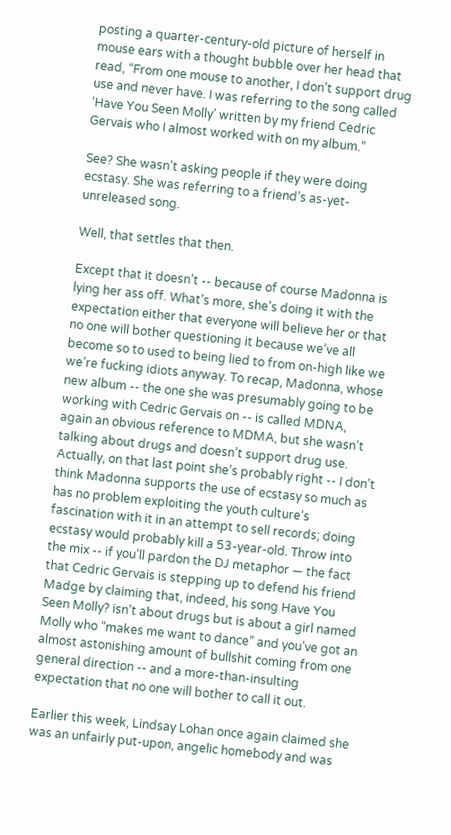posting a quarter-century-old picture of herself in mouse ears with a thought bubble over her head that read, “From one mouse to another, I don’t support drug use and never have. I was referring to the song called ‘Have You Seen Molly’ written by my friend Cedric Gervais who I almost worked with on my album.”

See? She wasn’t asking people if they were doing ecstasy. She was referring to a friend’s as-yet-unreleased song.

Well, that settles that then.

Except that it doesn’t -- because of course Madonna is lying her ass off. What’s more, she’s doing it with the expectation either that everyone will believe her or that no one will bother questioning it because we’ve all become so to used to being lied to from on-high like we we’re fucking idiots anyway. To recap, Madonna, whose new album -- the one she was presumably going to be working with Cedric Gervais on -- is called MDNA, again an obvious reference to MDMA, but she wasn’t talking about drugs and doesn’t support drug use. Actually, on that last point she’s probably right -- I don’t think Madonna supports the use of ecstasy so much as has no problem exploiting the youth culture’s fascination with it in an attempt to sell records; doing ecstasy would probably kill a 53-year-old. Throw into the mix -- if you’ll pardon the DJ metaphor — the fact that Cedric Gervais is stepping up to defend his friend Madge by claiming that, indeed, his song Have You Seen Molly? isn’t about drugs but is about a girl named Molly who “makes me want to dance” and you’ve got an almost astonishing amount of bullshit coming from one general direction -- and a more-than-insulting expectation that no one will bother to call it out.

Earlier this week, Lindsay Lohan once again claimed she was an unfairly put-upon, angelic homebody and was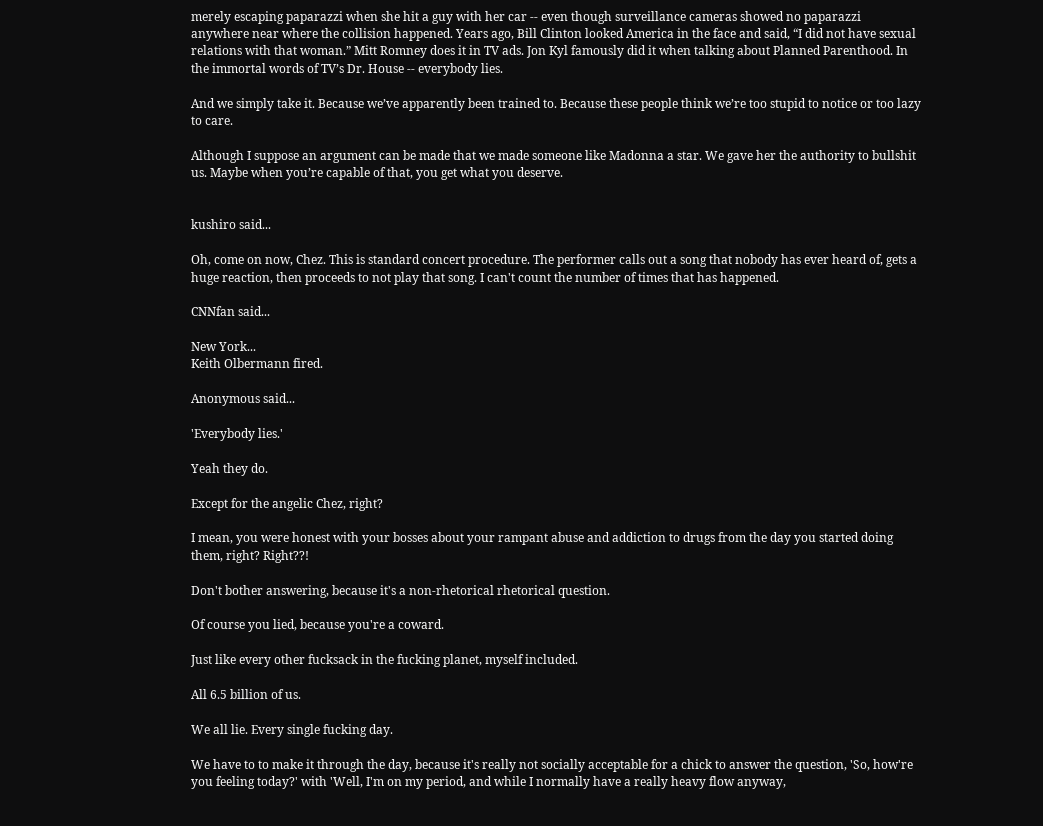merely escaping paparazzi when she hit a guy with her car -- even though surveillance cameras showed no paparazzi anywhere near where the collision happened. Years ago, Bill Clinton looked America in the face and said, “I did not have sexual relations with that woman.” Mitt Romney does it in TV ads. Jon Kyl famously did it when talking about Planned Parenthood. In the immortal words of TV’s Dr. House -- everybody lies.

And we simply take it. Because we’ve apparently been trained to. Because these people think we’re too stupid to notice or too lazy to care.

Although I suppose an argument can be made that we made someone like Madonna a star. We gave her the authority to bullshit us. Maybe when you’re capable of that, you get what you deserve.


kushiro said...

Oh, come on now, Chez. This is standard concert procedure. The performer calls out a song that nobody has ever heard of, gets a huge reaction, then proceeds to not play that song. I can't count the number of times that has happened.

CNNfan said...

New York...
Keith Olbermann fired.

Anonymous said...

'Everybody lies.'

Yeah they do.

Except for the angelic Chez, right?

I mean, you were honest with your bosses about your rampant abuse and addiction to drugs from the day you started doing them, right? Right??!

Don't bother answering, because it's a non-rhetorical rhetorical question.

Of course you lied, because you're a coward.

Just like every other fucksack in the fucking planet, myself included.

All 6.5 billion of us.

We all lie. Every single fucking day.

We have to to make it through the day, because it's really not socially acceptable for a chick to answer the question, 'So, how're you feeling today?' with 'Well, I'm on my period, and while I normally have a really heavy flow anyway,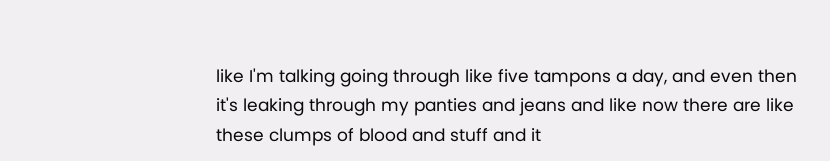like I'm talking going through like five tampons a day, and even then it's leaking through my panties and jeans and like now there are like these clumps of blood and stuff and it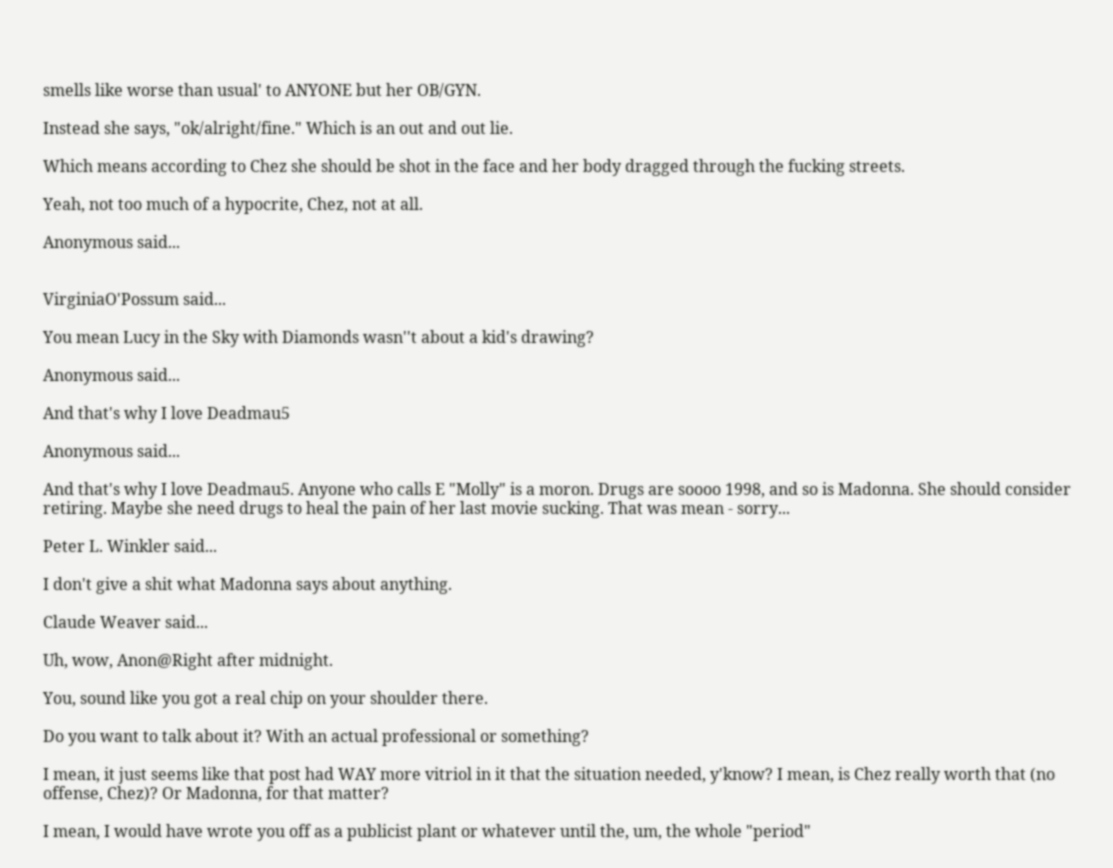smells like worse than usual' to ANYONE but her OB/GYN.

Instead she says, "ok/alright/fine." Which is an out and out lie.

Which means according to Chez she should be shot in the face and her body dragged through the fucking streets.

Yeah, not too much of a hypocrite, Chez, not at all.

Anonymous said...


VirginiaO'Possum said...

You mean Lucy in the Sky with Diamonds wasn''t about a kid's drawing?

Anonymous said...

And that's why I love Deadmau5

Anonymous said...

And that's why I love Deadmau5. Anyone who calls E "Molly" is a moron. Drugs are soooo 1998, and so is Madonna. She should consider retiring. Maybe she need drugs to heal the pain of her last movie sucking. That was mean - sorry...

Peter L. Winkler said...

I don't give a shit what Madonna says about anything.

Claude Weaver said...

Uh, wow, Anon@Right after midnight.

You, sound like you got a real chip on your shoulder there.

Do you want to talk about it? With an actual professional or something?

I mean, it just seems like that post had WAY more vitriol in it that the situation needed, y'know? I mean, is Chez really worth that (no offense, Chez)? Or Madonna, for that matter?

I mean, I would have wrote you off as a publicist plant or whatever until the, um, the whole "period"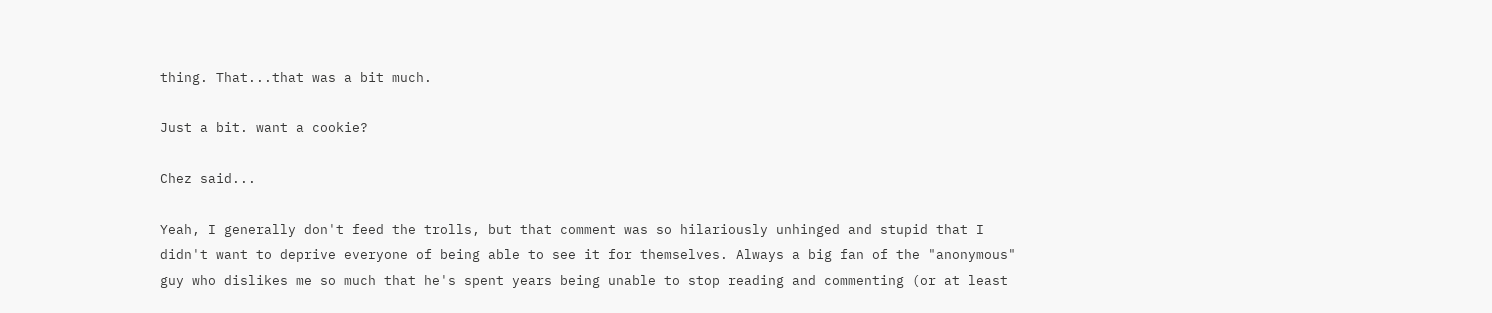thing. That...that was a bit much.

Just a bit. want a cookie?

Chez said...

Yeah, I generally don't feed the trolls, but that comment was so hilariously unhinged and stupid that I didn't want to deprive everyone of being able to see it for themselves. Always a big fan of the "anonymous" guy who dislikes me so much that he's spent years being unable to stop reading and commenting (or at least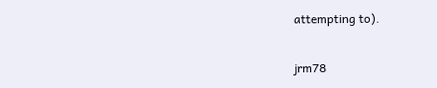attempting to).

jrm78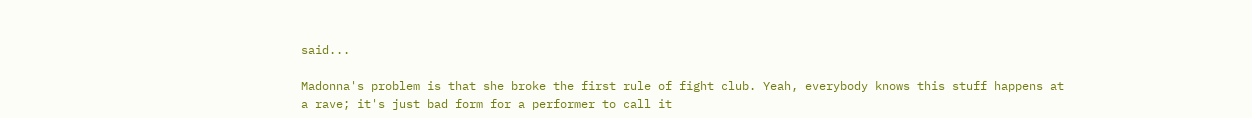said...

Madonna's problem is that she broke the first rule of fight club. Yeah, everybody knows this stuff happens at a rave; it's just bad form for a performer to call it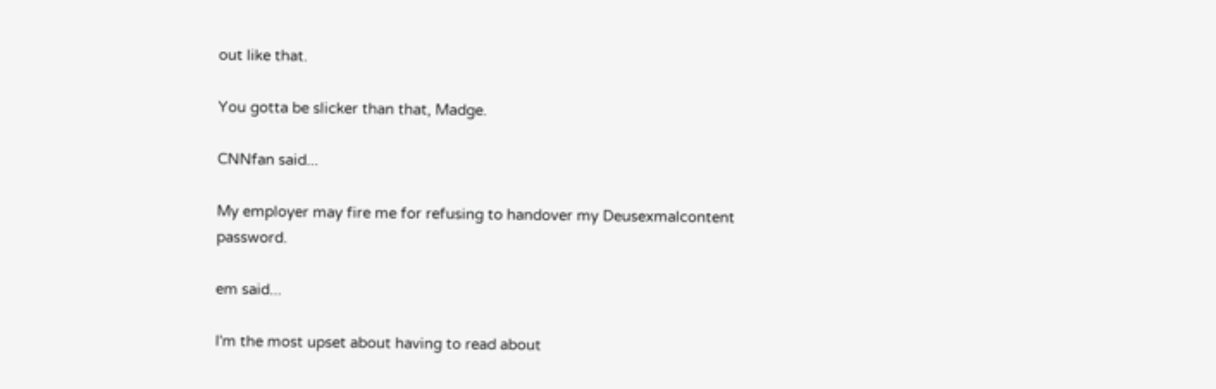out like that.

You gotta be slicker than that, Madge.

CNNfan said...

My employer may fire me for refusing to handover my Deusexmalcontent password.

em said...

I'm the most upset about having to read about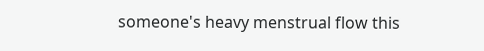someone's heavy menstrual flow this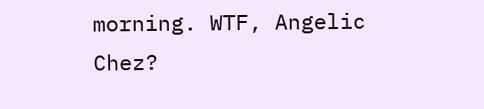morning. WTF, Angelic Chez?